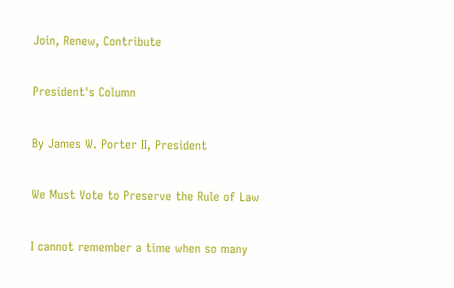Join, Renew, Contribute

President's Column

By James W. Porter II, President

We Must Vote to Preserve the Rule of Law

I cannot remember a time when so many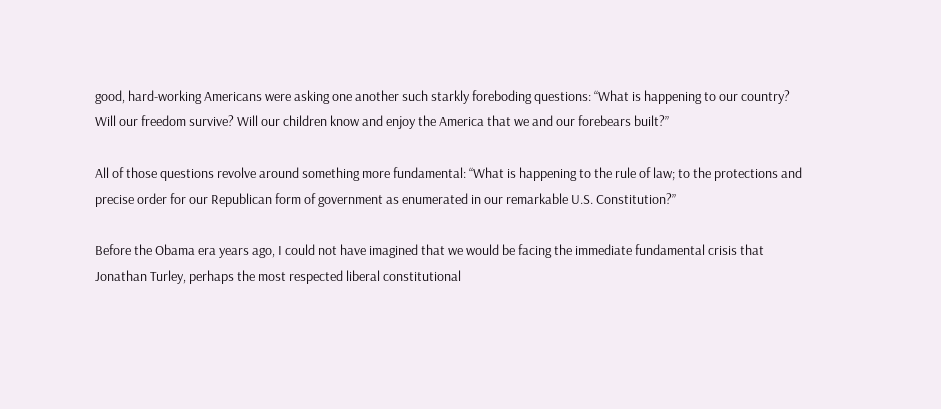good, hard-working Americans were asking one another such starkly foreboding questions: “What is happening to our country? Will our freedom survive? Will our children know and enjoy the America that we and our forebears built?”

All of those questions revolve around something more fundamental: “What is happening to the rule of law; to the protections and precise order for our Republican form of government as enumerated in our remarkable U.S. Constitution?”

Before the Obama era years ago, I could not have imagined that we would be facing the immediate fundamental crisis that Jonathan Turley, perhaps the most respected liberal constitutional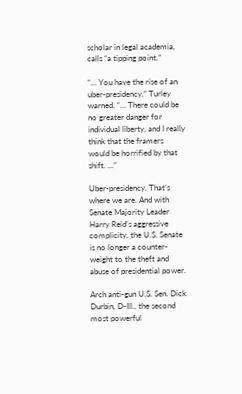scholar in legal academia, calls “a tipping point.”

“… You have the rise of an uber-presidency,” Turley warned. “… There could be no greater danger for individual liberty, and I really think that the framers would be horrified by that shift. …”

Uber-presidency. That’s where we are. And with Senate Majority Leader Harry Reid’s aggressive complicity, the U.S. Senate is no longer a counter-weight to the theft and abuse of presidential power.

Arch anti-gun U.S. Sen. Dick Durbin, D-Ill., the second most powerful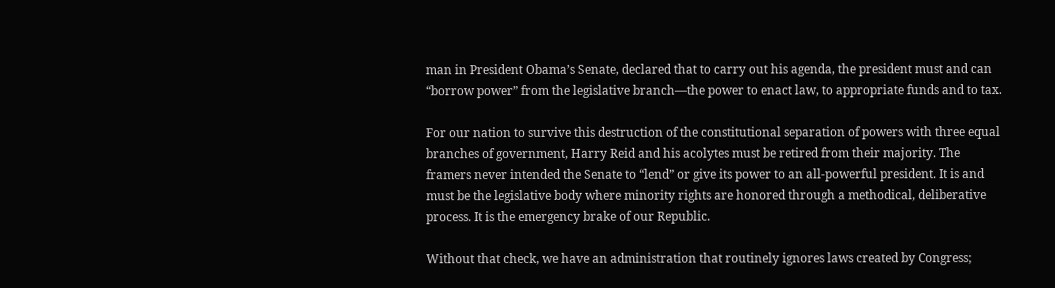man in President Obama’s Senate, declared that to carry out his agenda, the president must and can “borrow power” from the legislative branch—the power to enact law, to appropriate funds and to tax.

For our nation to survive this destruction of the constitutional separation of powers with three equal branches of government, Harry Reid and his acolytes must be retired from their majority. The framers never intended the Senate to “lend” or give its power to an all-powerful president. It is and must be the legislative body where minority rights are honored through a methodical, deliberative process. It is the emergency brake of our Republic.

Without that check, we have an administration that routinely ignores laws created by Congress;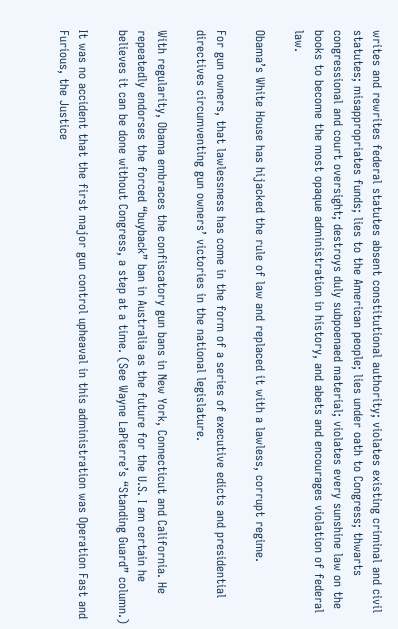writes and rewrites federal statutes absent constitutional authority; violates existing criminal and civil statutes; misappropriates funds; lies to the American people; lies under oath to Congress; thwarts congressional and court oversight; destroys duly subpoenaed material; violates every sunshine law on the books to become the most opaque administration in history, and abets and encourages violation of federal law.

Obama’s White House has hijacked the rule of law and replaced it with a lawless, corrupt regime.

For gun owners, that lawlessness has come in the form of a series of executive edicts and presidential directives circumventing gun owners’ victories in the national legislature.

With regularity, Obama embraces the confiscatory gun bans in New York, Connecticut and California. He repeatedly endorses the forced “buyback” ban in Australia as the future for the U.S. I am certain he believes it can be done without Congress, a step at a time. (See Wayne LaPierre’s “Standing Guard” column.)

It was no accident that the first major gun control upheaval in this administration was Operation Fast and Furious, the Justice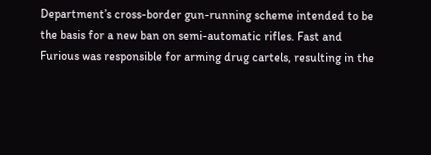Department’s cross-border gun-running scheme intended to be the basis for a new ban on semi-automatic rifles. Fast and Furious was responsible for arming drug cartels, resulting in the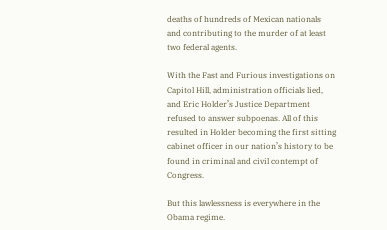deaths of hundreds of Mexican nationals and contributing to the murder of at least two federal agents.

With the Fast and Furious investigations on Capitol Hill, administration officials lied, and Eric Holder’s Justice Department refused to answer subpoenas. All of this resulted in Holder becoming the first sitting cabinet officer in our nation’s history to be found in criminal and civil contempt of Congress.

But this lawlessness is everywhere in the Obama regime.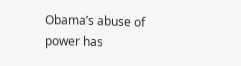Obama’s abuse of power has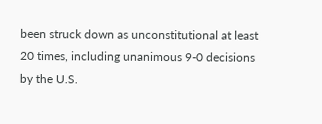been struck down as unconstitutional at least 20 times, including unanimous 9-0 decisions by the U.S.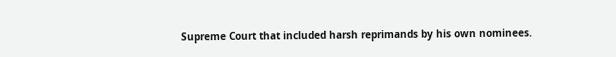Supreme Court that included harsh reprimands by his own nominees.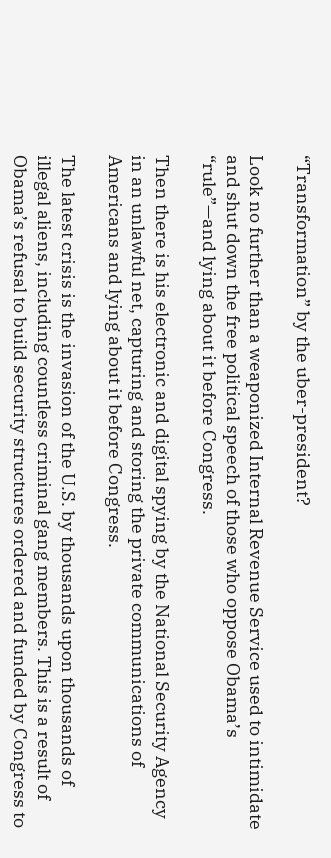“Transformation” by the uber-president?

Look no further than a weaponized Internal Revenue Service used to intimidate and shut down the free political speech of those who oppose Obama’s “rule”—and lying about it before Congress.

Then there is his electronic and digital spying by the National Security Agency in an unlawful net, capturing and storing the private communications of Americans and lying about it before Congress.

The latest crisis is the invasion of the U.S. by thousands upon thousands of illegal aliens, including countless criminal gang members. This is a result of Obama’s refusal to build security structures ordered and funded by Congress to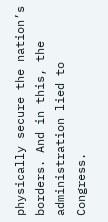physically secure the nation’s borders. And in this, the administration lied to Congress.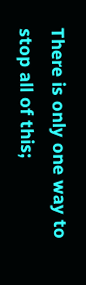There is only one way to stop all of this;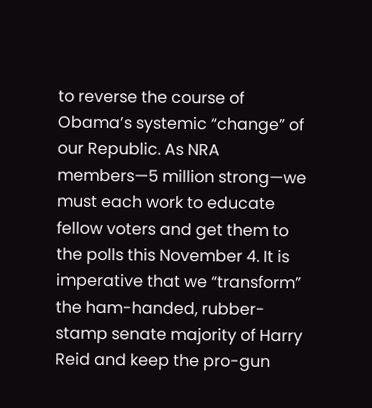to reverse the course of Obama’s systemic “change” of our Republic. As NRA members—5 million strong—we must each work to educate fellow voters and get them to the polls this November 4. It is imperative that we “transform” the ham-handed, rubber-stamp senate majority of Harry Reid and keep the pro-gun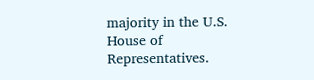majority in the U.S. House of Representatives.